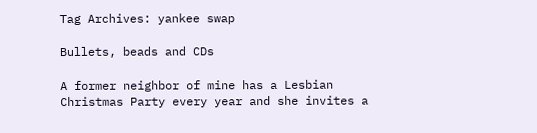Tag Archives: yankee swap

Bullets, beads and CDs

A former neighbor of mine has a Lesbian Christmas Party every year and she invites a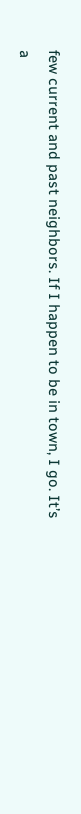few current and past neighbors. If I happen to be in town, I go. It’s a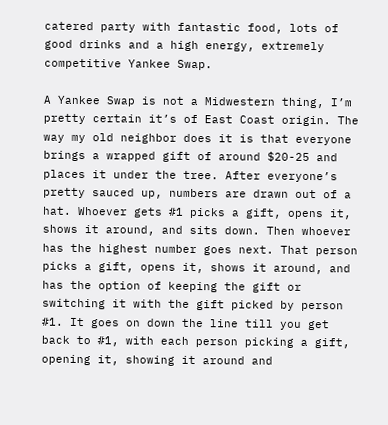catered party with fantastic food, lots of good drinks and a high energy, extremely competitive Yankee Swap.

A Yankee Swap is not a Midwestern thing, I’m pretty certain it’s of East Coast origin. The way my old neighbor does it is that everyone brings a wrapped gift of around $20-25 and places it under the tree. After everyone’s pretty sauced up, numbers are drawn out of a hat. Whoever gets #1 picks a gift, opens it, shows it around, and sits down. Then whoever has the highest number goes next. That person picks a gift, opens it, shows it around, and has the option of keeping the gift or switching it with the gift picked by person #1. It goes on down the line till you get back to #1, with each person picking a gift, opening it, showing it around and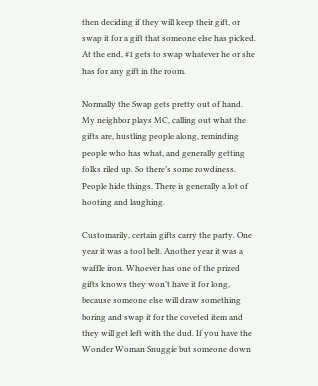then deciding if they will keep their gift, or swap it for a gift that someone else has picked. At the end, #1 gets to swap whatever he or she has for any gift in the room.

Normally the Swap gets pretty out of hand. My neighbor plays MC, calling out what the gifts are, hustling people along, reminding people who has what, and generally getting folks riled up. So there’s some rowdiness. People hide things. There is generally a lot of hooting and laughing.

Customarily, certain gifts carry the party. One year it was a tool belt. Another year it was a waffle iron. Whoever has one of the prized gifts knows they won’t have it for long, because someone else will draw something boring and swap it for the coveted item and they will get left with the dud. If you have the Wonder Woman Snuggie but someone down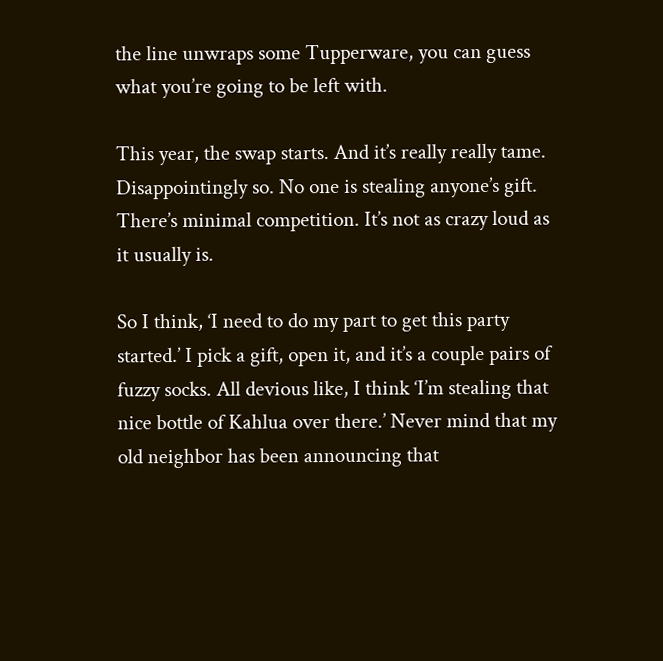the line unwraps some Tupperware, you can guess what you’re going to be left with.

This year, the swap starts. And it’s really really tame. Disappointingly so. No one is stealing anyone’s gift. There’s minimal competition. It’s not as crazy loud as it usually is.

So I think, ‘I need to do my part to get this party started.’ I pick a gift, open it, and it’s a couple pairs of fuzzy socks. All devious like, I think ‘I’m stealing that nice bottle of Kahlua over there.’ Never mind that my old neighbor has been announcing that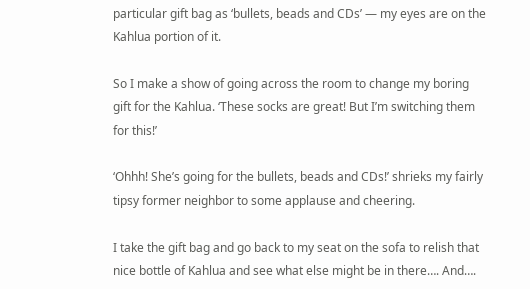particular gift bag as ‘bullets, beads and CDs’ — my eyes are on the Kahlua portion of it.

So I make a show of going across the room to change my boring gift for the Kahlua. ‘These socks are great! But I’m switching them for this!’

‘Ohhh! She’s going for the bullets, beads and CDs!’ shrieks my fairly tipsy former neighbor to some applause and cheering.

I take the gift bag and go back to my seat on the sofa to relish that nice bottle of Kahlua and see what else might be in there…. And….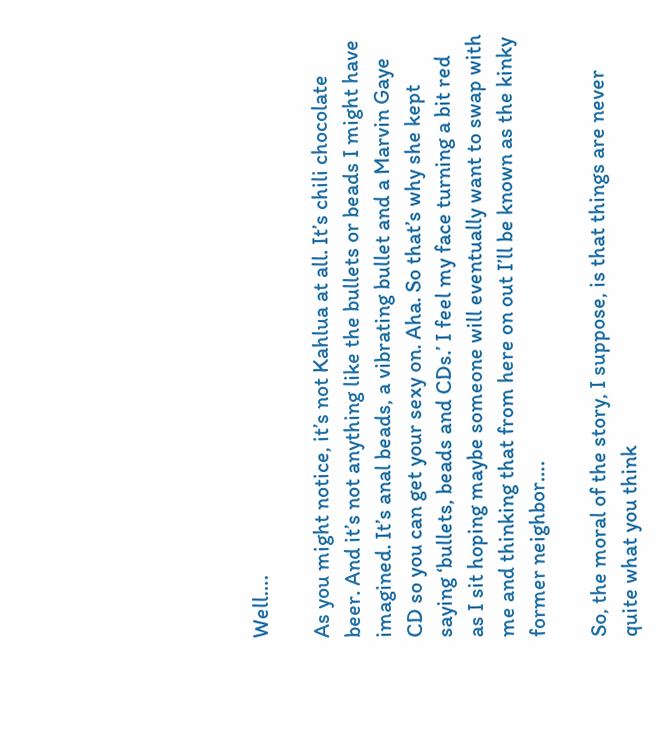Well….

As you might notice, it’s not Kahlua at all. It’s chili chocolate beer. And it’s not anything like the bullets or beads I might have imagined. It’s anal beads, a vibrating bullet and a Marvin Gaye CD so you can get your sexy on. Aha. So that’s why she kept saying ‘bullets, beads and CDs.’ I feel my face turning a bit red as I sit hoping maybe someone will eventually want to swap with me and thinking that from here on out I’ll be known as the kinky former neighbor….

So, the moral of the story, I suppose, is that things are never quite what you think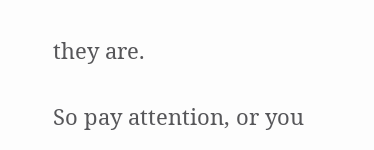they are.

So pay attention, or you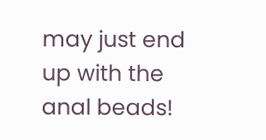may just end up with the anal beads!